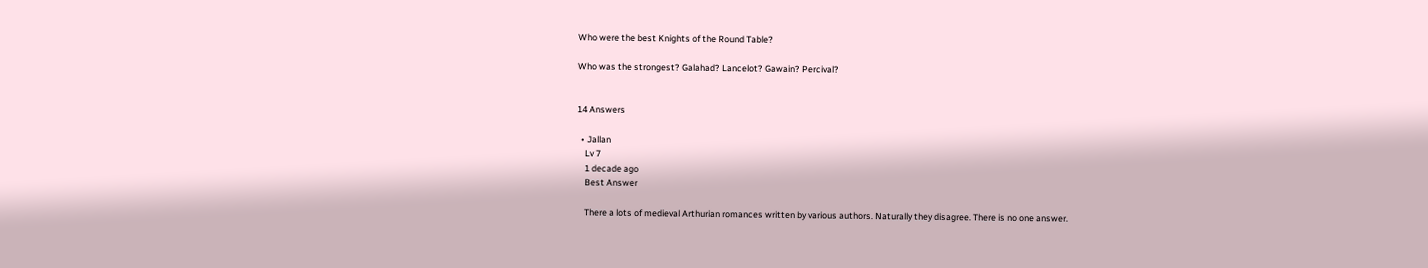Who were the best Knights of the Round Table?

Who was the strongest? Galahad? Lancelot? Gawain? Percival?


14 Answers

  • Jallan
    Lv 7
    1 decade ago
    Best Answer

    There a lots of medieval Arthurian romances written by various authors. Naturally they disagree. There is no one answer.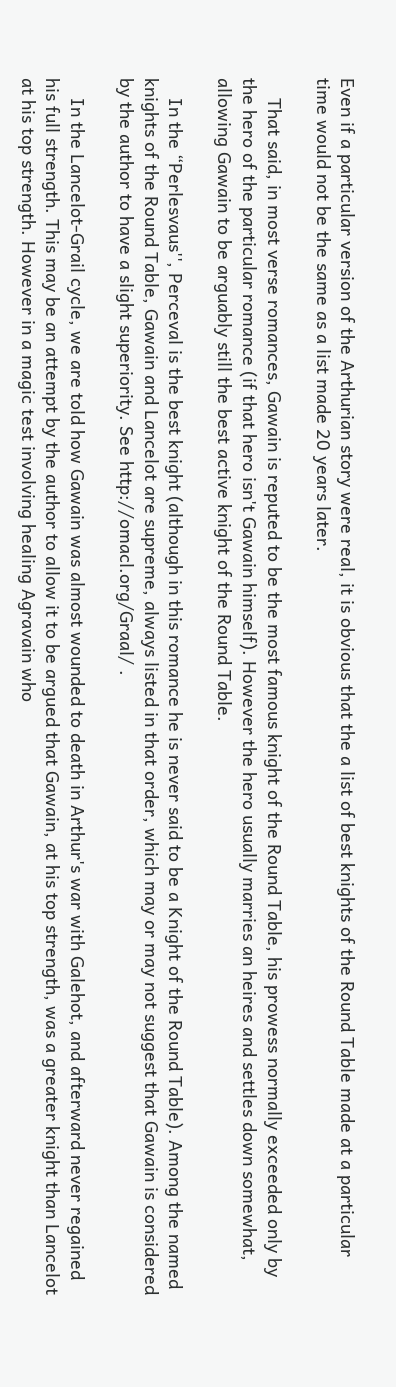Even if a particular version of the Arthurian story were real, it is obvious that the a list of best knights of the Round Table made at a particular time would not be the same as a list made 20 years later.

    That said, in most verse romances, Gawain is reputed to be the most famous knight of the Round Table, his prowess normally exceeded only by the hero of the particular romance (if that hero isn't Gawain himself). However the hero usually marries an heires and settles down somewhat, allowing Gawain to be arguably still the best active knight of the Round Table.

    In the “Perlesvaus'', Perceval is the best knight (although in this romance he is never said to be a Knight of the Round Table). Among the named knights of the Round Table, Gawain and Lancelot are supreme, always listed in that order, which may or may not suggest that Gawain is considered by the author to have a slight superiority. See http://omacl.org/Graal/ .

    In the Lancelot-Grail cycle, we are told how Gawain was almost wounded to death in Arthur's war with Galehot, and afterward never regained his full strength. This may be an attempt by the author to allow it to be argued that Gawain, at his top strength, was a greater knight than Lancelot at his top strength. However in a magic test involving healing Agravain who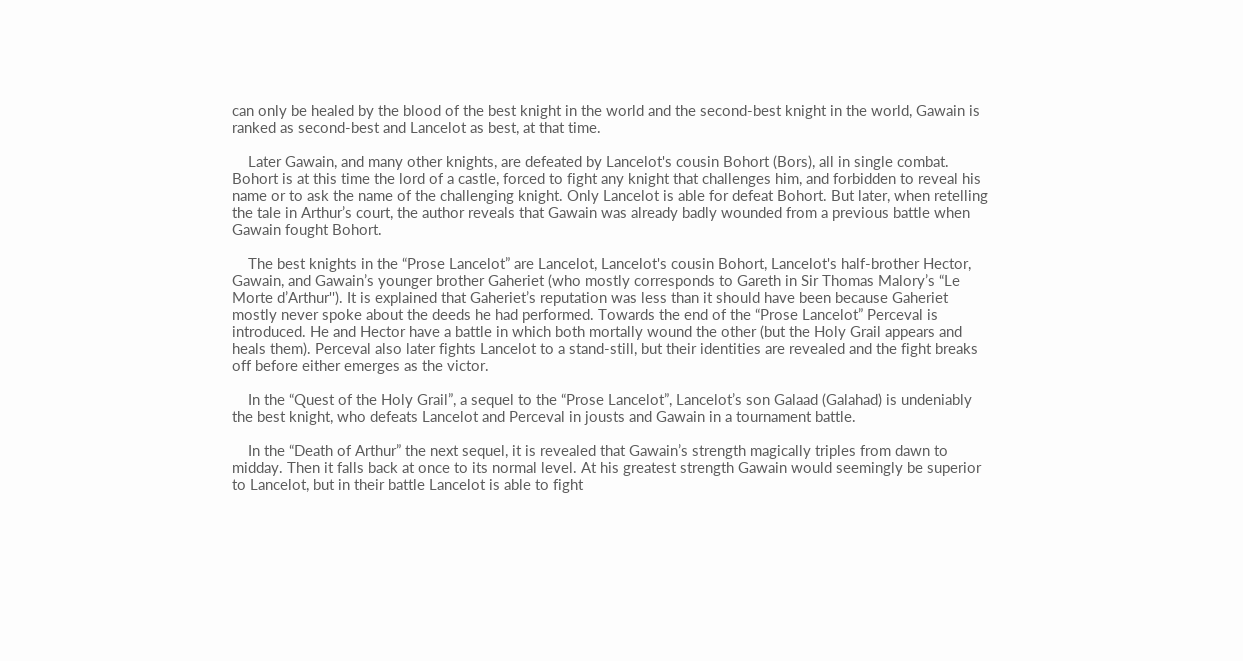can only be healed by the blood of the best knight in the world and the second-best knight in the world, Gawain is ranked as second-best and Lancelot as best, at that time.

    Later Gawain, and many other knights, are defeated by Lancelot's cousin Bohort (Bors), all in single combat. Bohort is at this time the lord of a castle, forced to fight any knight that challenges him, and forbidden to reveal his name or to ask the name of the challenging knight. Only Lancelot is able for defeat Bohort. But later, when retelling the tale in Arthur’s court, the author reveals that Gawain was already badly wounded from a previous battle when Gawain fought Bohort.

    The best knights in the “Prose Lancelot” are Lancelot, Lancelot's cousin Bohort, Lancelot's half-brother Hector, Gawain, and Gawain’s younger brother Gaheriet (who mostly corresponds to Gareth in Sir Thomas Malory’s “Le Morte d’Arthur''). It is explained that Gaheriet’s reputation was less than it should have been because Gaheriet mostly never spoke about the deeds he had performed. Towards the end of the “Prose Lancelot” Perceval is introduced. He and Hector have a battle in which both mortally wound the other (but the Holy Grail appears and heals them). Perceval also later fights Lancelot to a stand-still, but their identities are revealed and the fight breaks off before either emerges as the victor.

    In the “Quest of the Holy Grail”, a sequel to the “Prose Lancelot”, Lancelot’s son Galaad (Galahad) is undeniably the best knight, who defeats Lancelot and Perceval in jousts and Gawain in a tournament battle.

    In the “Death of Arthur” the next sequel, it is revealed that Gawain’s strength magically triples from dawn to midday. Then it falls back at once to its normal level. At his greatest strength Gawain would seemingly be superior to Lancelot, but in their battle Lancelot is able to fight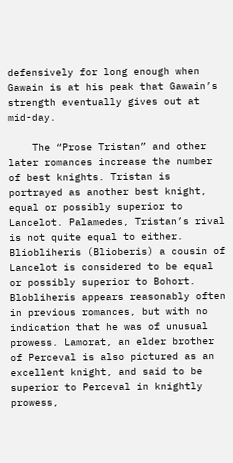defensively for long enough when Gawain is at his peak that Gawain’s strength eventually gives out at mid-day.

    The “Prose Tristan” and other later romances increase the number of best knights. Tristan is portrayed as another best knight, equal or possibly superior to Lancelot. Palamedes, Tristan’s rival is not quite equal to either. Bliobliheris (Blioberis) a cousin of Lancelot is considered to be equal or possibly superior to Bohort. Blobliheris appears reasonably often in previous romances, but with no indication that he was of unusual prowess. Lamorat, an elder brother of Perceval is also pictured as an excellent knight, and said to be superior to Perceval in knightly prowess,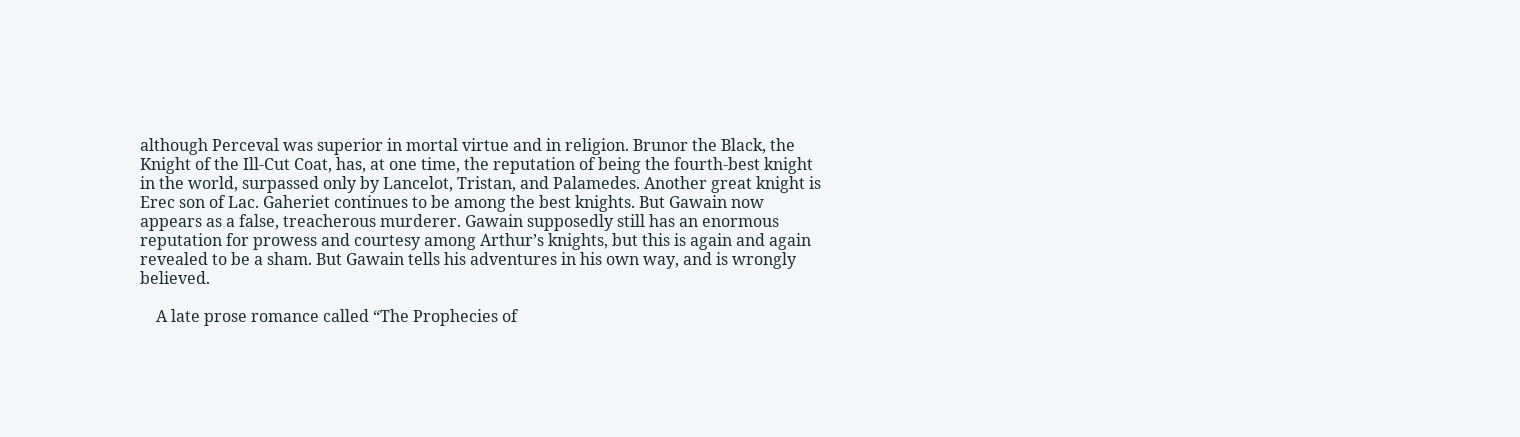although Perceval was superior in mortal virtue and in religion. Brunor the Black, the Knight of the Ill-Cut Coat, has, at one time, the reputation of being the fourth-best knight in the world, surpassed only by Lancelot, Tristan, and Palamedes. Another great knight is Erec son of Lac. Gaheriet continues to be among the best knights. But Gawain now appears as a false, treacherous murderer. Gawain supposedly still has an enormous reputation for prowess and courtesy among Arthur’s knights, but this is again and again revealed to be a sham. But Gawain tells his adventures in his own way, and is wrongly believed.

    A late prose romance called “The Prophecies of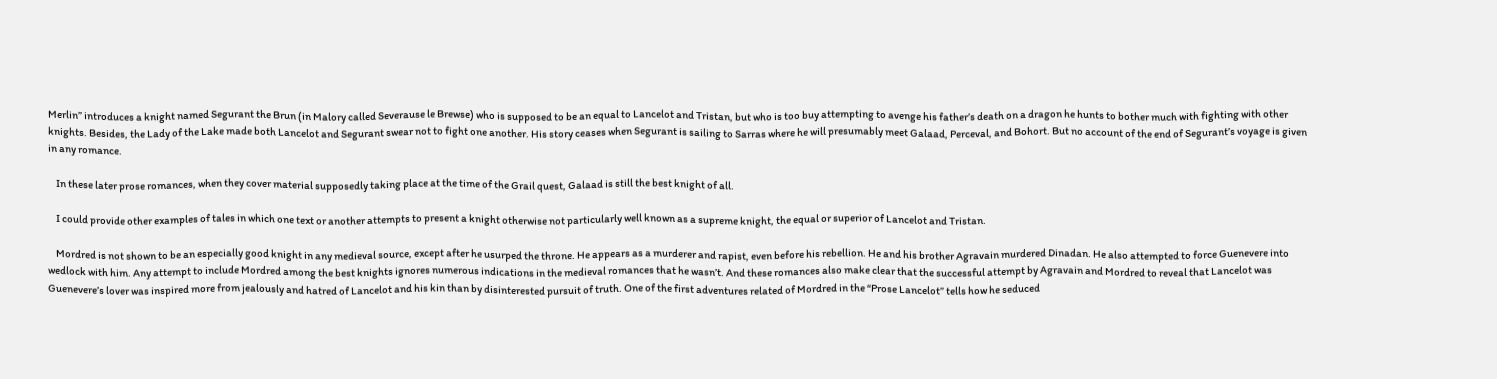Merlin” introduces a knight named Segurant the Brun (in Malory called Severause le Brewse) who is supposed to be an equal to Lancelot and Tristan, but who is too buy attempting to avenge his father’s death on a dragon he hunts to bother much with fighting with other knights. Besides, the Lady of the Lake made both Lancelot and Segurant swear not to fight one another. His story ceases when Segurant is sailing to Sarras where he will presumably meet Galaad, Perceval, and Bohort. But no account of the end of Segurant’s voyage is given in any romance.

    In these later prose romances, when they cover material supposedly taking place at the time of the Grail quest, Galaad is still the best knight of all.

    I could provide other examples of tales in which one text or another attempts to present a knight otherwise not particularly well known as a supreme knight, the equal or superior of Lancelot and Tristan.

    Mordred is not shown to be an especially good knight in any medieval source, except after he usurped the throne. He appears as a murderer and rapist, even before his rebellion. He and his brother Agravain murdered Dinadan. He also attempted to force Guenevere into wedlock with him. Any attempt to include Mordred among the best knights ignores numerous indications in the medieval romances that he wasn’t. And these romances also make clear that the successful attempt by Agravain and Mordred to reveal that Lancelot was Guenevere’s lover was inspired more from jealously and hatred of Lancelot and his kin than by disinterested pursuit of truth. One of the first adventures related of Mordred in the “Prose Lancelot” tells how he seduced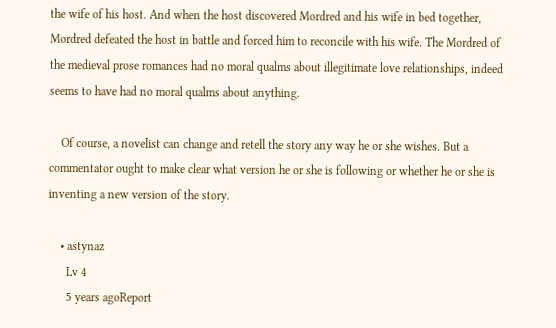the wife of his host. And when the host discovered Mordred and his wife in bed together, Mordred defeated the host in battle and forced him to reconcile with his wife. The Mordred of the medieval prose romances had no moral qualms about illegitimate love relationships, indeed seems to have had no moral qualms about anything.

    Of course, a novelist can change and retell the story any way he or she wishes. But a commentator ought to make clear what version he or she is following or whether he or she is inventing a new version of the story.

    • astynaz
      Lv 4
      5 years agoReport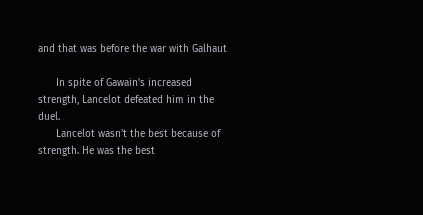and that was before the war with Galhaut

      In spite of Gawain's increased strength, Lancelot defeated him in the duel.
      Lancelot wasn't the best because of strength. He was the best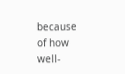because of how well-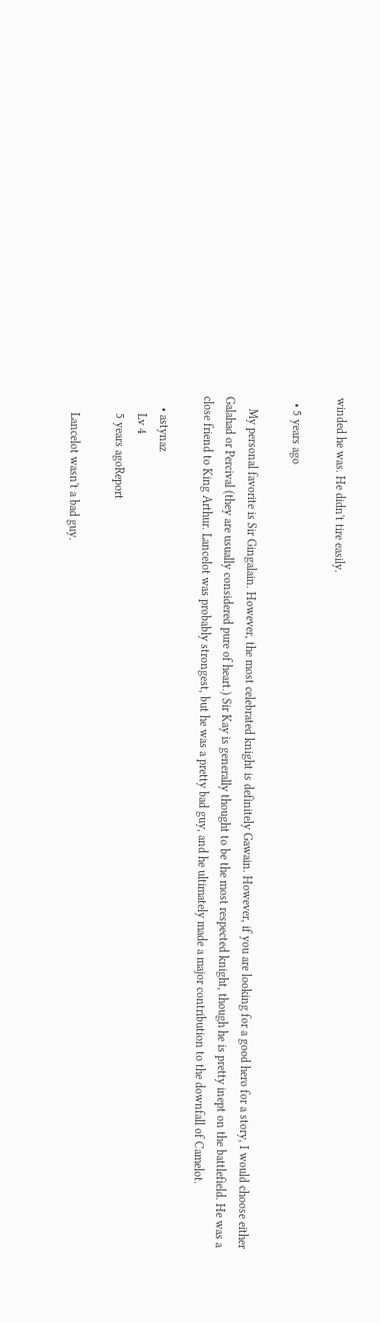winded he was. He didn't tire easily.

  • 5 years ago

    My personal favorite is Sir Gingalain. However, the most celebrated knight is definitely Gawain. However, if you are looking for a good hero for a story, I would choose either Galahad or Percival (they are usually considered pure of heart.) Sir Kay is generally thought to be the most respected knight, though he is pretty inept on the battlefield. He was a close friend to King Arthur. Lancelot was probably strongest, but he was a pretty bad guy, and he ultimately made a major contribution to the downfall of Camelot.

    • astynaz
      Lv 4
      5 years agoReport

      Lancelot wasn't a bad guy.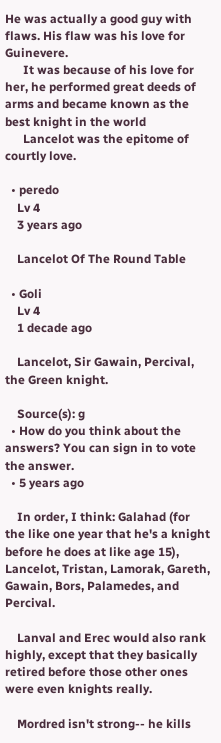He was actually a good guy with flaws. His flaw was his love for Guinevere.
      It was because of his love for her, he performed great deeds of arms and became known as the best knight in the world
      Lancelot was the epitome of courtly love.

  • peredo
    Lv 4
    3 years ago

    Lancelot Of The Round Table

  • Goli
    Lv 4
    1 decade ago

    Lancelot, Sir Gawain, Percival, the Green knight.

    Source(s): g
  • How do you think about the answers? You can sign in to vote the answer.
  • 5 years ago

    In order, I think: Galahad (for the like one year that he's a knight before he does at like age 15), Lancelot, Tristan, Lamorak, Gareth, Gawain, Bors, Palamedes, and Percival.

    Lanval and Erec would also rank highly, except that they basically retired before those other ones were even knights really.

    Mordred isn't strong-- he kills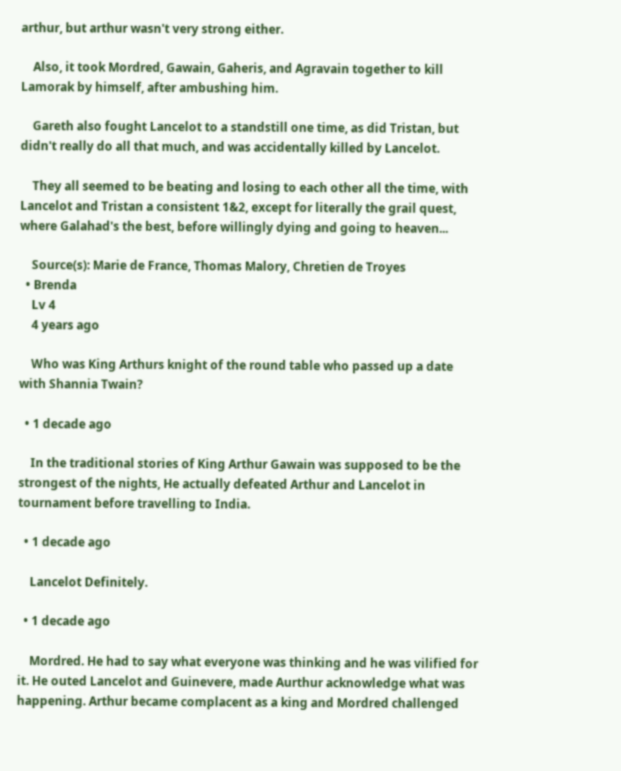arthur, but arthur wasn't very strong either.

    Also, it took Mordred, Gawain, Gaheris, and Agravain together to kill Lamorak by himself, after ambushing him.

    Gareth also fought Lancelot to a standstill one time, as did Tristan, but didn't really do all that much, and was accidentally killed by Lancelot.

    They all seemed to be beating and losing to each other all the time, with Lancelot and Tristan a consistent 1&2, except for literally the grail quest, where Galahad's the best, before willingly dying and going to heaven...

    Source(s): Marie de France, Thomas Malory, Chretien de Troyes
  • Brenda
    Lv 4
    4 years ago

    Who was King Arthurs knight of the round table who passed up a date with Shannia Twain?

  • 1 decade ago

    In the traditional stories of King Arthur Gawain was supposed to be the strongest of the nights, He actually defeated Arthur and Lancelot in tournament before travelling to India.

  • 1 decade ago

    Lancelot Definitely.

  • 1 decade ago

    Mordred. He had to say what everyone was thinking and he was vilified for it. He outed Lancelot and Guinevere, made Aurthur acknowledge what was happening. Arthur became complacent as a king and Mordred challenged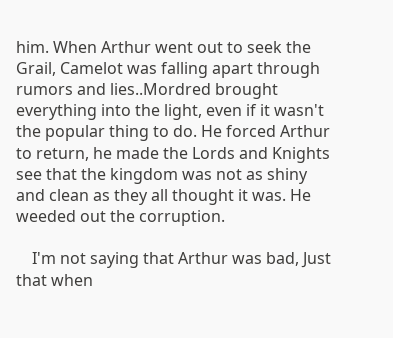him. When Arthur went out to seek the Grail, Camelot was falling apart through rumors and lies..Mordred brought everything into the light, even if it wasn't the popular thing to do. He forced Arthur to return, he made the Lords and Knights see that the kingdom was not as shiny and clean as they all thought it was. He weeded out the corruption.

    I'm not saying that Arthur was bad, Just that when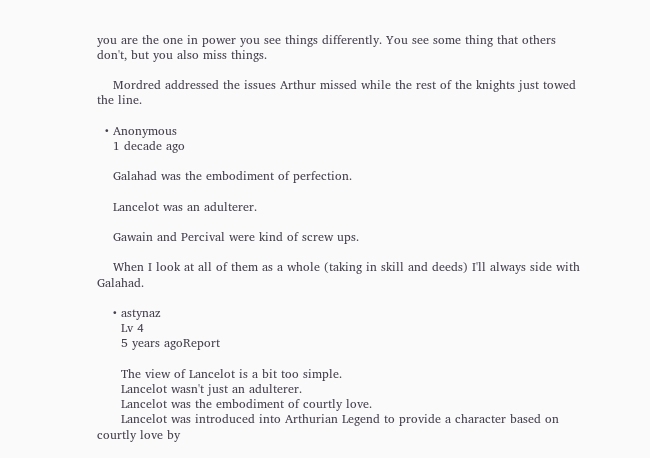you are the one in power you see things differently. You see some thing that others don't, but you also miss things.

    Mordred addressed the issues Arthur missed while the rest of the knights just towed the line.

  • Anonymous
    1 decade ago

    Galahad was the embodiment of perfection.

    Lancelot was an adulterer.

    Gawain and Percival were kind of screw ups.

    When I look at all of them as a whole (taking in skill and deeds) I'll always side with Galahad.

    • astynaz
      Lv 4
      5 years agoReport

      The view of Lancelot is a bit too simple.
      Lancelot wasn't just an adulterer.
      Lancelot was the embodiment of courtly love.
      Lancelot was introduced into Arthurian Legend to provide a character based on courtly love by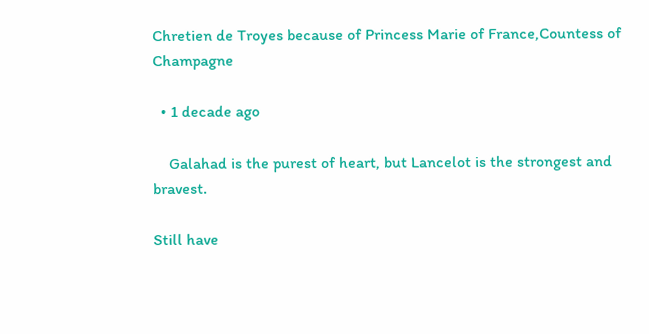Chretien de Troyes because of Princess Marie of France,Countess of Champagne

  • 1 decade ago

    Galahad is the purest of heart, but Lancelot is the strongest and bravest.

Still have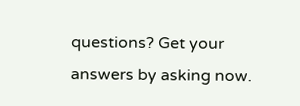questions? Get your answers by asking now.